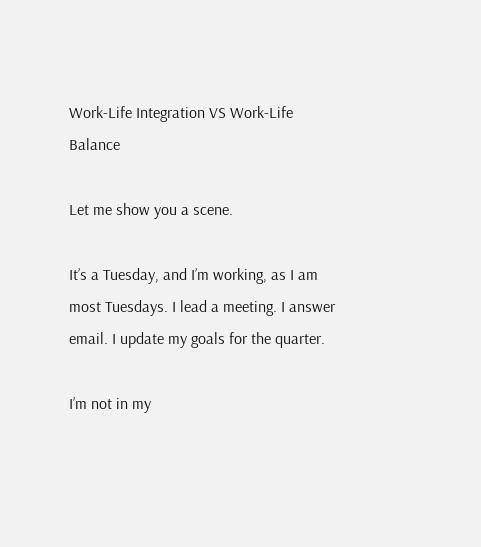Work-Life Integration VS Work-Life Balance

Let me show you a scene.

It’s a Tuesday, and I’m working, as I am most Tuesdays. I lead a meeting. I answer email. I update my goals for the quarter.

I’m not in my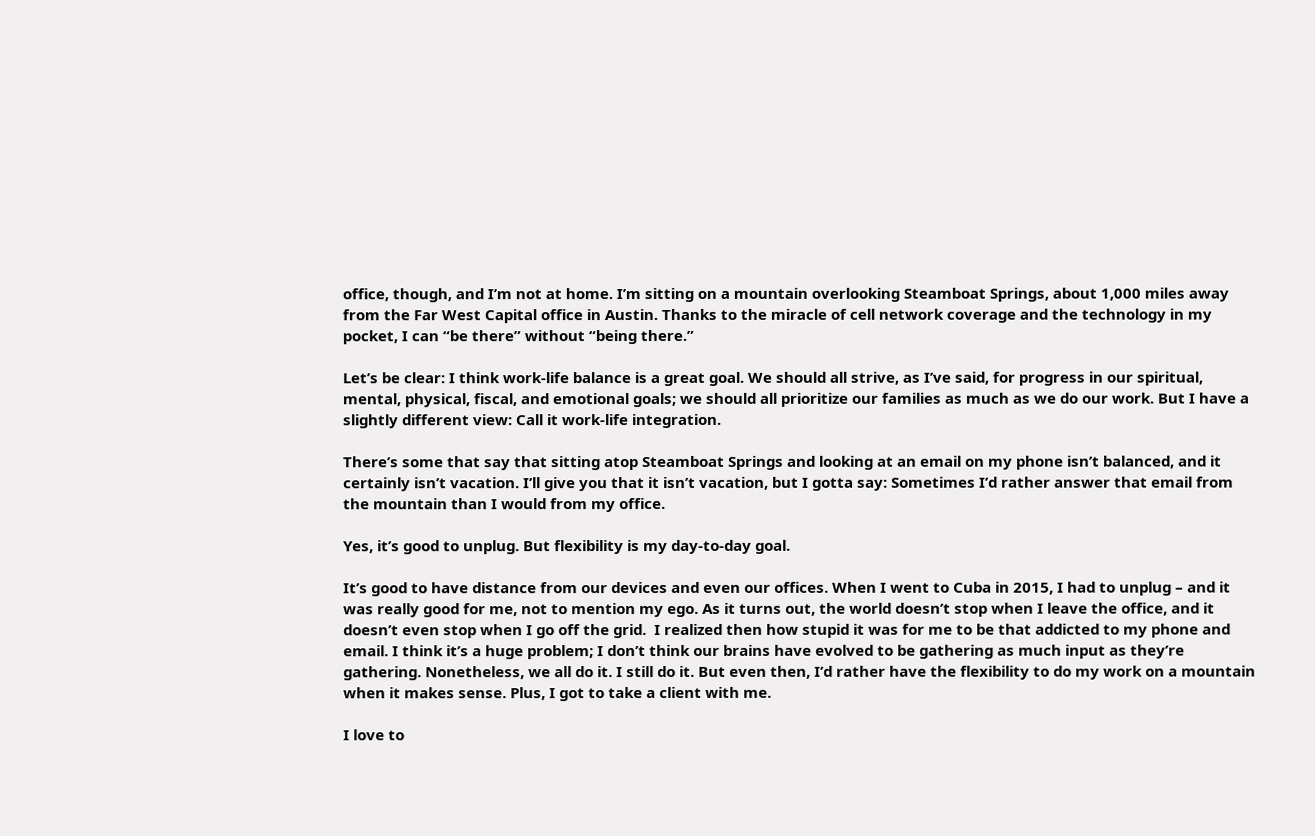office, though, and I’m not at home. I’m sitting on a mountain overlooking Steamboat Springs, about 1,000 miles away from the Far West Capital office in Austin. Thanks to the miracle of cell network coverage and the technology in my pocket, I can “be there” without “being there.”

Let’s be clear: I think work-life balance is a great goal. We should all strive, as I’ve said, for progress in our spiritual, mental, physical, fiscal, and emotional goals; we should all prioritize our families as much as we do our work. But I have a slightly different view: Call it work-life integration.

There’s some that say that sitting atop Steamboat Springs and looking at an email on my phone isn’t balanced, and it certainly isn’t vacation. I’ll give you that it isn’t vacation, but I gotta say: Sometimes I’d rather answer that email from the mountain than I would from my office.

Yes, it’s good to unplug. But flexibility is my day-to-day goal.

It’s good to have distance from our devices and even our offices. When I went to Cuba in 2015, I had to unplug – and it was really good for me, not to mention my ego. As it turns out, the world doesn’t stop when I leave the office, and it doesn’t even stop when I go off the grid.  I realized then how stupid it was for me to be that addicted to my phone and email. I think it’s a huge problem; I don’t think our brains have evolved to be gathering as much input as they’re gathering. Nonetheless, we all do it. I still do it. But even then, I’d rather have the flexibility to do my work on a mountain when it makes sense. Plus, I got to take a client with me.

I love to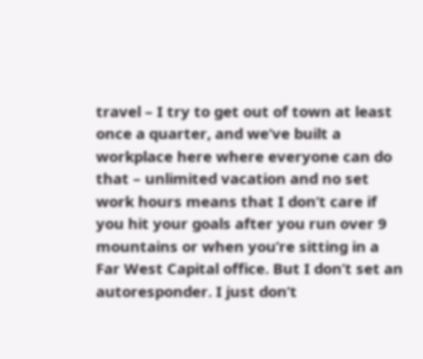travel – I try to get out of town at least once a quarter, and we’ve built a workplace here where everyone can do that – unlimited vacation and no set work hours means that I don’t care if you hit your goals after you run over 9 mountains or when you’re sitting in a Far West Capital office. But I don’t set an autoresponder. I just don’t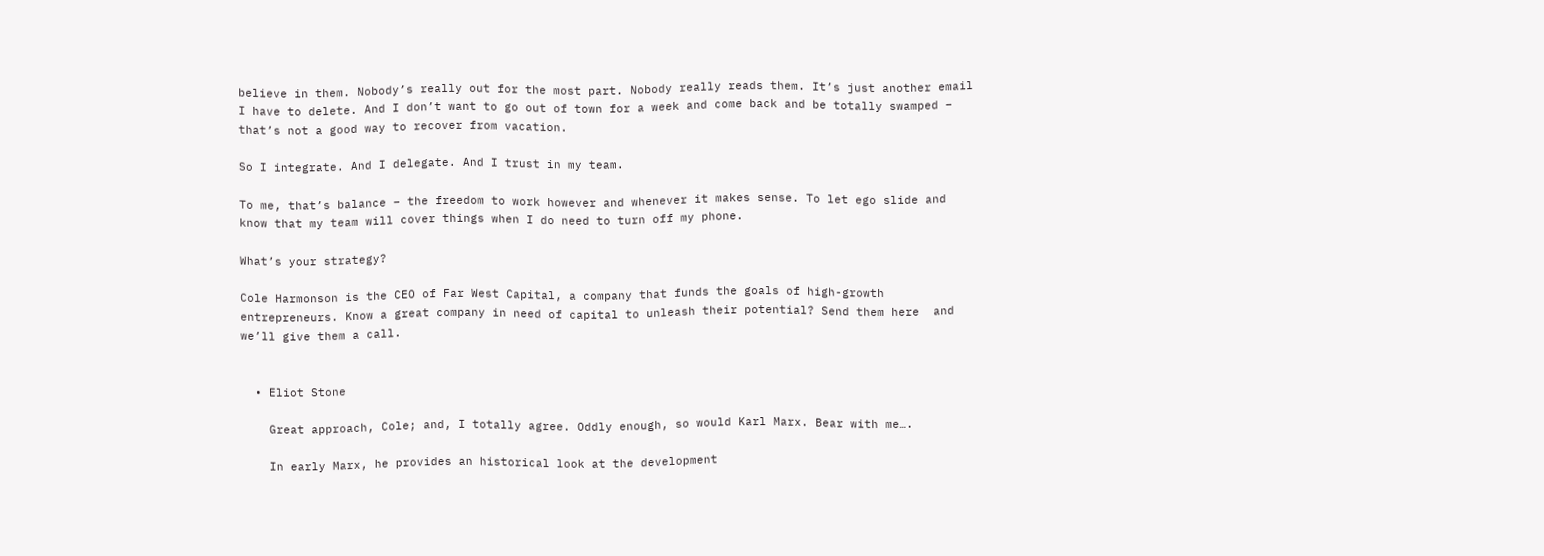believe in them. Nobody’s really out for the most part. Nobody really reads them. It’s just another email I have to delete. And I don’t want to go out of town for a week and come back and be totally swamped – that’s not a good way to recover from vacation.

So I integrate. And I delegate. And I trust in my team.

To me, that’s balance – the freedom to work however and whenever it makes sense. To let ego slide and know that my team will cover things when I do need to turn off my phone.

What’s your strategy?

Cole Harmonson is the CEO of Far West Capital, a company that funds the goals of high-growth entrepreneurs. Know a great company in need of capital to unleash their potential? Send them here  and we’ll give them a call.


  • Eliot Stone

    Great approach, Cole; and, I totally agree. Oddly enough, so would Karl Marx. Bear with me….

    In early Marx, he provides an historical look at the development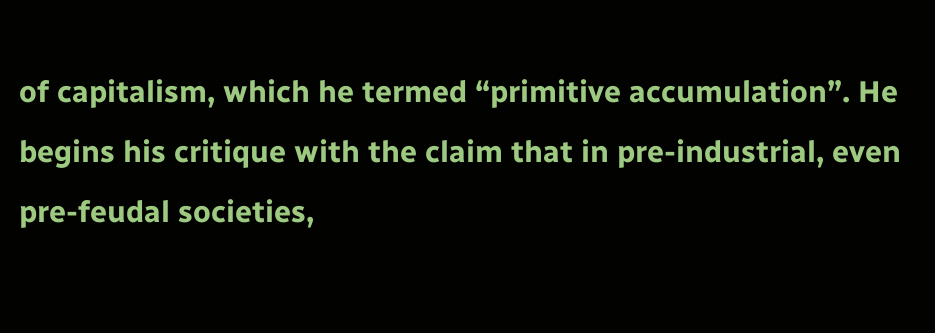of capitalism, which he termed “primitive accumulation”. He begins his critique with the claim that in pre-industrial, even pre-feudal societies,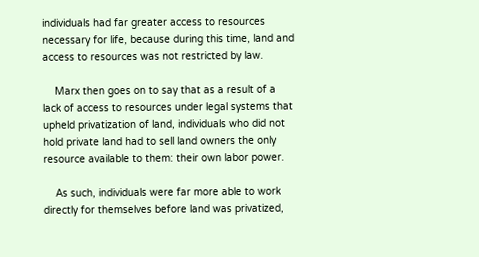individuals had far greater access to resources necessary for life, because during this time, land and access to resources was not restricted by law.

    Marx then goes on to say that as a result of a lack of access to resources under legal systems that upheld privatization of land, individuals who did not hold private land had to sell land owners the only resource available to them: their own labor power.

    As such, individuals were far more able to work directly for themselves before land was privatized,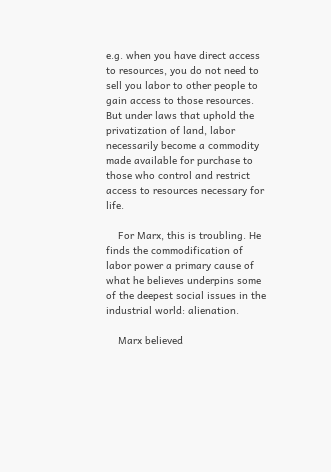e.g. when you have direct access to resources, you do not need to sell you labor to other people to gain access to those resources. But under laws that uphold the privatization of land, labor necessarily become a commodity made available for purchase to those who control and restrict access to resources necessary for life.

    For Marx, this is troubling. He finds the commodification of labor power a primary cause of what he believes underpins some of the deepest social issues in the industrial world: alienation.

    Marx believed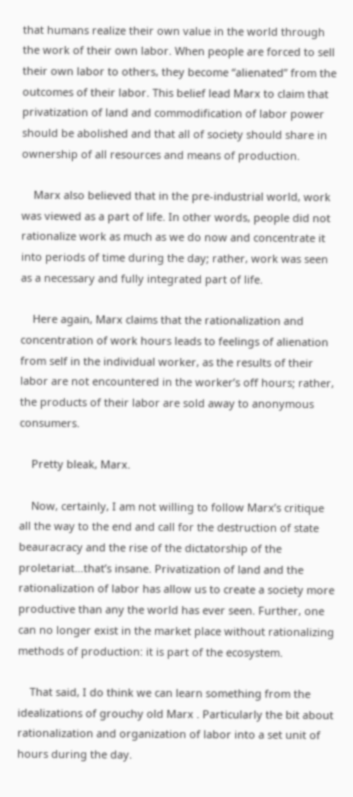that humans realize their own value in the world through the work of their own labor. When people are forced to sell their own labor to others, they become “alienated” from the outcomes of their labor. This belief lead Marx to claim that privatization of land and commodification of labor power should be abolished and that all of society should share in ownership of all resources and means of production.

    Marx also believed that in the pre-industrial world, work was viewed as a part of life. In other words, people did not rationalize work as much as we do now and concentrate it into periods of time during the day; rather, work was seen as a necessary and fully integrated part of life.

    Here again, Marx claims that the rationalization and concentration of work hours leads to feelings of alienation from self in the individual worker, as the results of their labor are not encountered in the worker’s off hours; rather, the products of their labor are sold away to anonymous consumers.

    Pretty bleak, Marx.

    Now, certainly, I am not willing to follow Marx’s critique all the way to the end and call for the destruction of state beauracracy and the rise of the dictatorship of the proletariat…that’s insane. Privatization of land and the rationalization of labor has allow us to create a society more productive than any the world has ever seen. Further, one can no longer exist in the market place without rationalizing methods of production: it is part of the ecosystem.

    That said, I do think we can learn something from the idealizations of grouchy old Marx . Particularly the bit about rationalization and organization of labor into a set unit of hours during the day.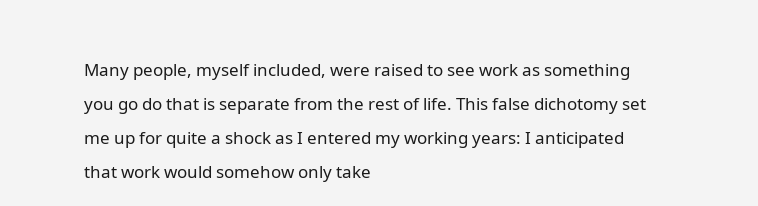Many people, myself included, were raised to see work as something you go do that is separate from the rest of life. This false dichotomy set me up for quite a shock as I entered my working years: I anticipated that work would somehow only take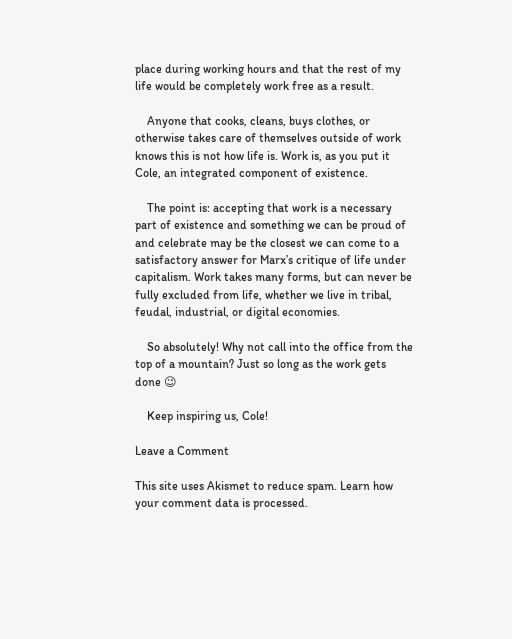place during working hours and that the rest of my life would be completely work free as a result.

    Anyone that cooks, cleans, buys clothes, or otherwise takes care of themselves outside of work knows this is not how life is. Work is, as you put it Cole, an integrated component of existence.

    The point is: accepting that work is a necessary part of existence and something we can be proud of and celebrate may be the closest we can come to a satisfactory answer for Marx’s critique of life under capitalism. Work takes many forms, but can never be fully excluded from life, whether we live in tribal, feudal, industrial, or digital economies.

    So absolutely! Why not call into the office from the top of a mountain? Just so long as the work gets done 😉

    Keep inspiring us, Cole!

Leave a Comment

This site uses Akismet to reduce spam. Learn how your comment data is processed.